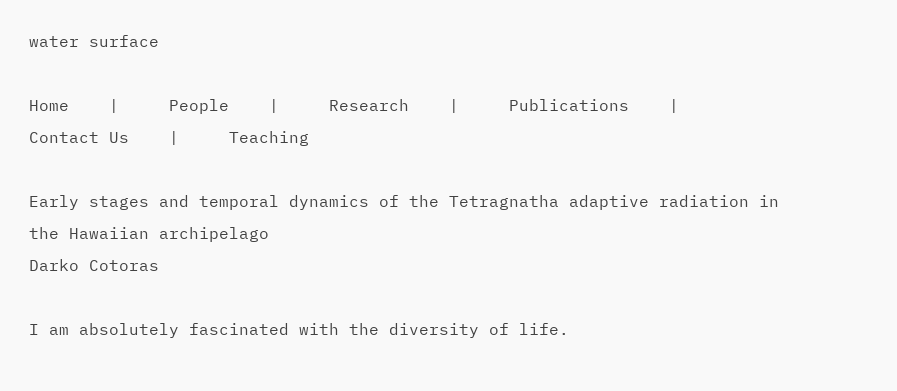water surface

Home    |     People    |     Research    |     Publications    |     Contact Us    |     Teaching

Early stages and temporal dynamics of the Tetragnatha adaptive radiation in the Hawaiian archipelago
Darko Cotoras

I am absolutely fascinated with the diversity of life.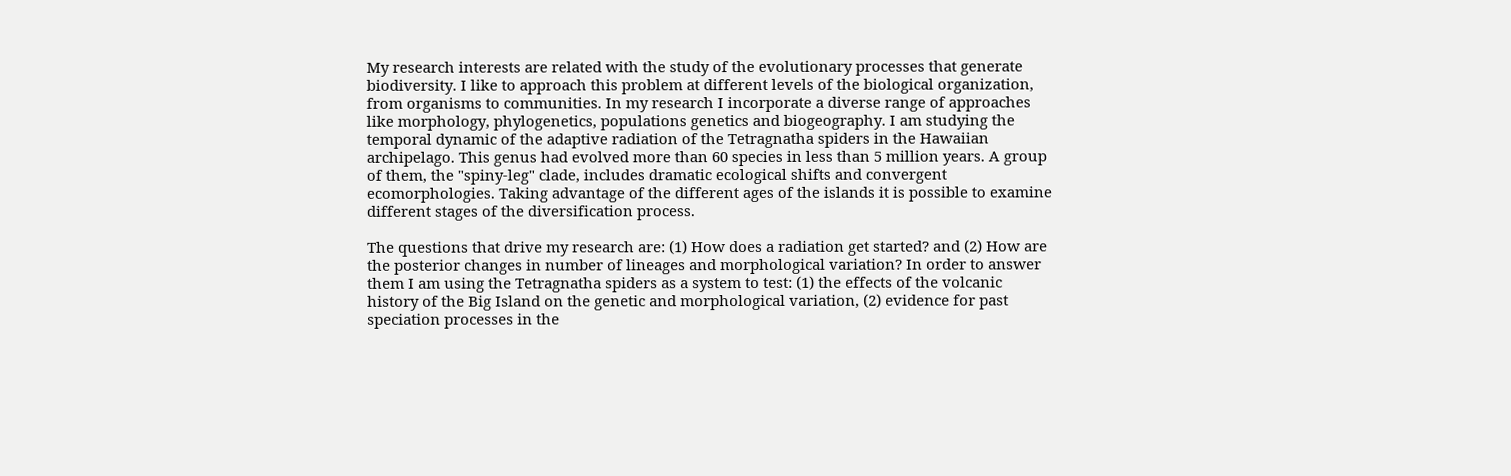My research interests are related with the study of the evolutionary processes that generate biodiversity. I like to approach this problem at different levels of the biological organization, from organisms to communities. In my research I incorporate a diverse range of approaches like morphology, phylogenetics, populations genetics and biogeography. I am studying the temporal dynamic of the adaptive radiation of the Tetragnatha spiders in the Hawaiian archipelago. This genus had evolved more than 60 species in less than 5 million years. A group of them, the "spiny-leg" clade, includes dramatic ecological shifts and convergent ecomorphologies. Taking advantage of the different ages of the islands it is possible to examine different stages of the diversification process.

The questions that drive my research are: (1) How does a radiation get started? and (2) How are the posterior changes in number of lineages and morphological variation? In order to answer them I am using the Tetragnatha spiders as a system to test: (1) the effects of the volcanic history of the Big Island on the genetic and morphological variation, (2) evidence for past speciation processes in the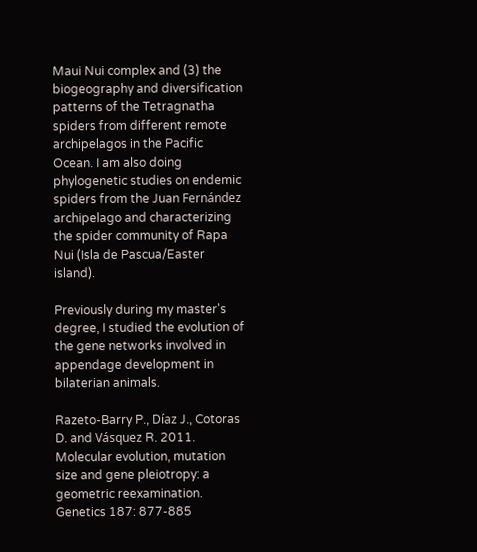Maui Nui complex and (3) the biogeography and diversification patterns of the Tetragnatha spiders from different remote archipelagos in the Pacific Ocean. I am also doing phylogenetic studies on endemic spiders from the Juan Fernández archipelago and characterizing the spider community of Rapa Nui (Isla de Pascua/Easter island).

Previously during my master's degree, I studied the evolution of the gene networks involved in appendage development in bilaterian animals.

Razeto-Barry P., Díaz J., Cotoras D. and Vásquez R. 2011. Molecular evolution, mutation size and gene pleiotropy: a geometric reexamination. Genetics 187: 877-885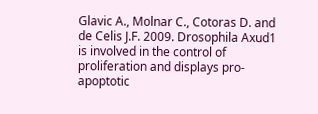Glavic A., Molnar C., Cotoras D. and de Celis J.F. 2009. Drosophila Axud1 is involved in the control of proliferation and displays pro-apoptotic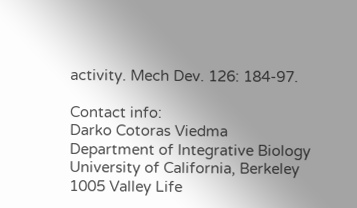activity. Mech Dev. 126: 184-97.

Contact info:
Darko Cotoras Viedma
Department of Integrative Biology
University of California, Berkeley
1005 Valley Life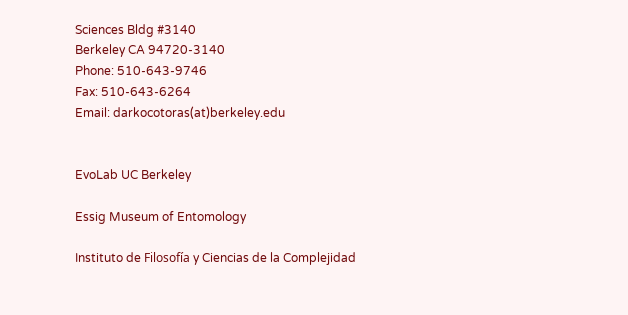Sciences Bldg #3140
Berkeley CA 94720-3140
Phone: 510-643-9746
Fax: 510-643-6264
Email: darkocotoras(at)berkeley.edu


EvoLab UC Berkeley

Essig Museum of Entomology

Instituto de Filosofía y Ciencias de la Complejidad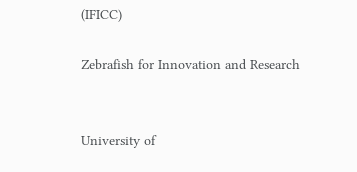(IFICC)

Zebrafish for Innovation and Research


University of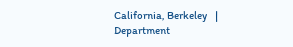California, Berkeley    |     Department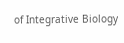of Integrative Biology